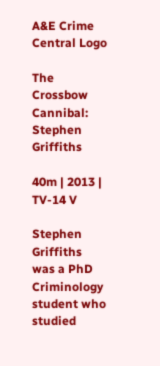A&E Crime Central Logo

The Crossbow Cannibal: Stephen Griffiths

40m | 2013 | TV-14 V

Stephen Griffiths was a PhD Criminology student who studied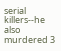serial killers--he also murdered 3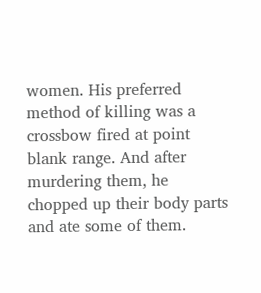women. His preferred method of killing was a crossbow fired at point blank range. And after murdering them, he chopped up their body parts and ate some of them.